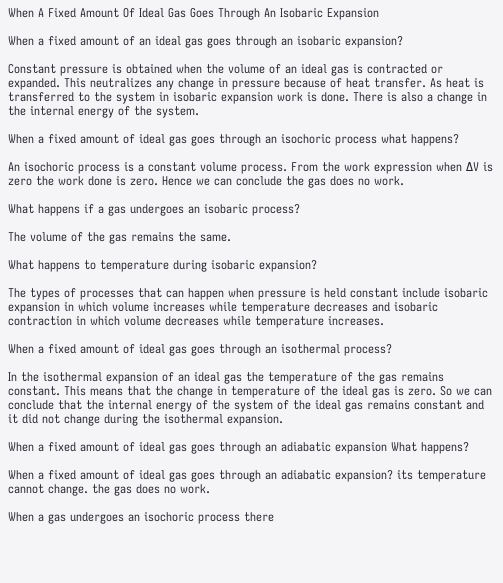When A Fixed Amount Of Ideal Gas Goes Through An Isobaric Expansion

When a fixed amount of an ideal gas goes through an isobaric expansion?

Constant pressure is obtained when the volume of an ideal gas is contracted or expanded. This neutralizes any change in pressure because of heat transfer. As heat is transferred to the system in isobaric expansion work is done. There is also a change in the internal energy of the system.

When a fixed amount of ideal gas goes through an isochoric process what happens?

An isochoric process is a constant volume process. From the work expression when ΔV is zero the work done is zero. Hence we can conclude the gas does no work.

What happens if a gas undergoes an isobaric process?

The volume of the gas remains the same.

What happens to temperature during isobaric expansion?

The types of processes that can happen when pressure is held constant include isobaric expansion in which volume increases while temperature decreases and isobaric contraction in which volume decreases while temperature increases.

When a fixed amount of ideal gas goes through an isothermal process?

In the isothermal expansion of an ideal gas the temperature of the gas remains constant. This means that the change in temperature of the ideal gas is zero. So we can conclude that the internal energy of the system of the ideal gas remains constant and it did not change during the isothermal expansion.

When a fixed amount of ideal gas goes through an adiabatic expansion What happens?

When a fixed amount of ideal gas goes through an adiabatic expansion? its temperature cannot change. the gas does no work.

When a gas undergoes an isochoric process there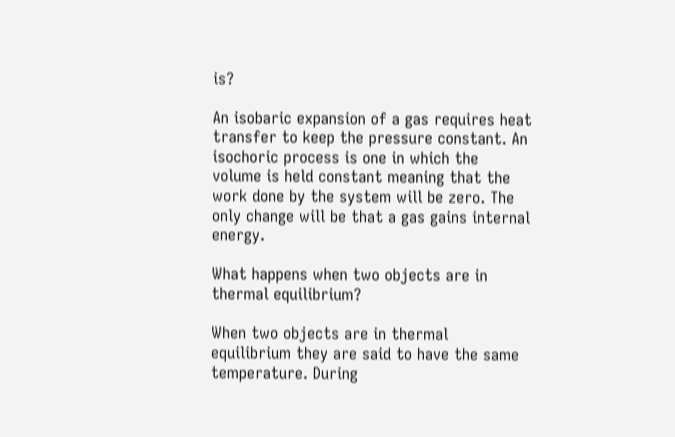is?

An isobaric expansion of a gas requires heat transfer to keep the pressure constant. An isochoric process is one in which the volume is held constant meaning that the work done by the system will be zero. The only change will be that a gas gains internal energy.

What happens when two objects are in thermal equilibrium?

When two objects are in thermal equilibrium they are said to have the same temperature. During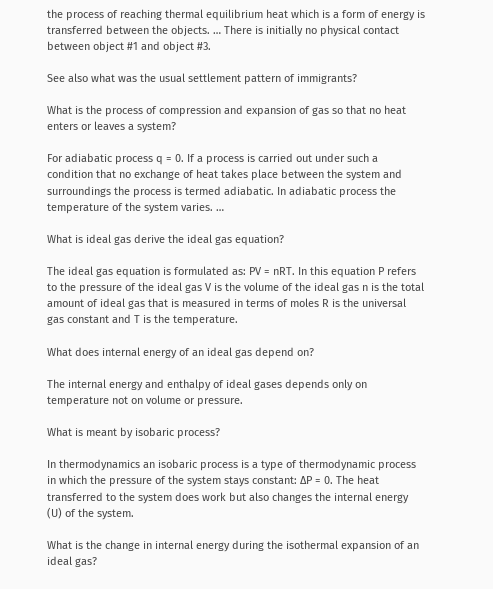the process of reaching thermal equilibrium heat which is a form of energy is transferred between the objects. … There is initially no physical contact between object #1 and object #3.

See also what was the usual settlement pattern of immigrants?

What is the process of compression and expansion of gas so that no heat enters or leaves a system?

For adiabatic process q = 0. If a process is carried out under such a condition that no exchange of heat takes place between the system and surroundings the process is termed adiabatic. In adiabatic process the temperature of the system varies. …

What is ideal gas derive the ideal gas equation?

The ideal gas equation is formulated as: PV = nRT. In this equation P refers to the pressure of the ideal gas V is the volume of the ideal gas n is the total amount of ideal gas that is measured in terms of moles R is the universal gas constant and T is the temperature.

What does internal energy of an ideal gas depend on?

The internal energy and enthalpy of ideal gases depends only on temperature not on volume or pressure.

What is meant by isobaric process?

In thermodynamics an isobaric process is a type of thermodynamic process in which the pressure of the system stays constant: ΔP = 0. The heat transferred to the system does work but also changes the internal energy (U) of the system.

What is the change in internal energy during the isothermal expansion of an ideal gas?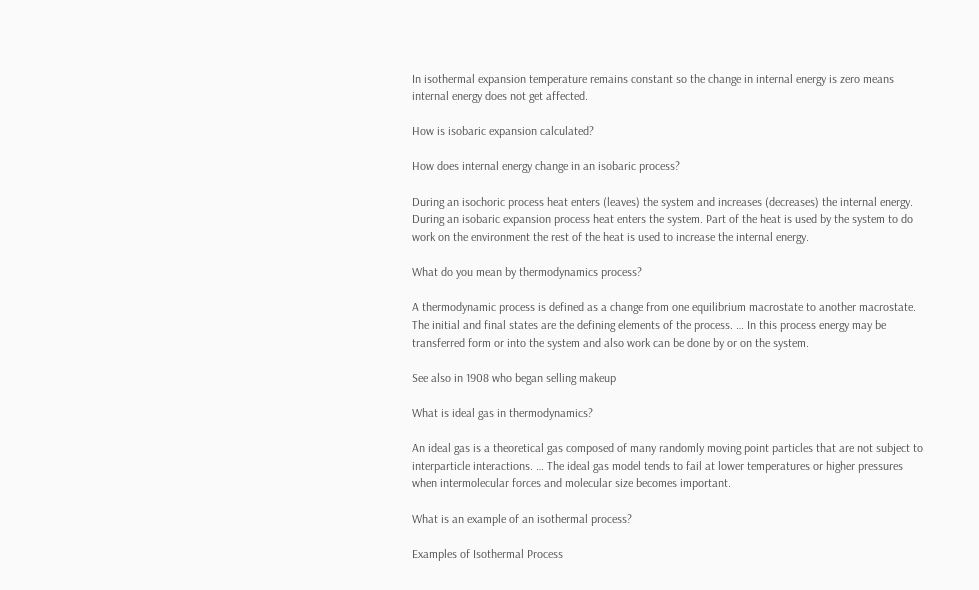In isothermal expansion temperature remains constant so the change in internal energy is zero means internal energy does not get affected.

How is isobaric expansion calculated?

How does internal energy change in an isobaric process?

During an isochoric process heat enters (leaves) the system and increases (decreases) the internal energy. During an isobaric expansion process heat enters the system. Part of the heat is used by the system to do work on the environment the rest of the heat is used to increase the internal energy.

What do you mean by thermodynamics process?

A thermodynamic process is defined as a change from one equilibrium macrostate to another macrostate. The initial and final states are the defining elements of the process. … In this process energy may be transferred form or into the system and also work can be done by or on the system.

See also in 1908 who began selling makeup

What is ideal gas in thermodynamics?

An ideal gas is a theoretical gas composed of many randomly moving point particles that are not subject to interparticle interactions. … The ideal gas model tends to fail at lower temperatures or higher pressures when intermolecular forces and molecular size becomes important.

What is an example of an isothermal process?

Examples of Isothermal Process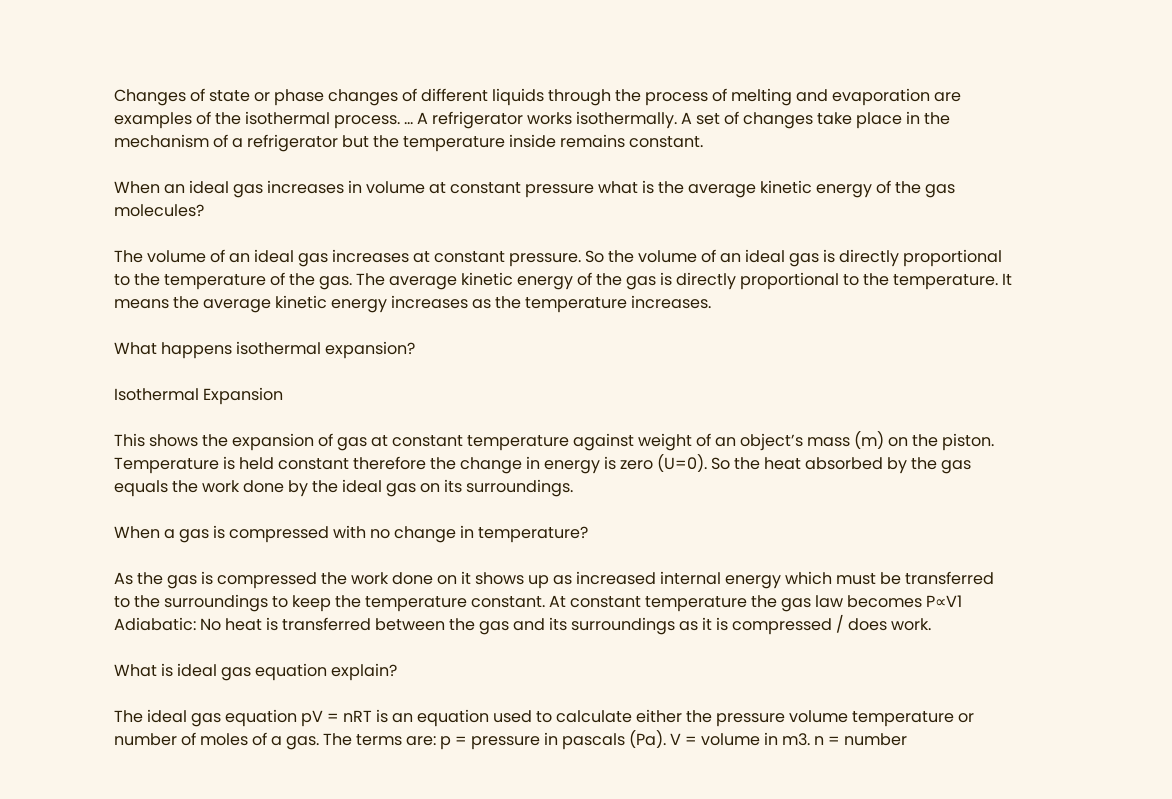Changes of state or phase changes of different liquids through the process of melting and evaporation are examples of the isothermal process. … A refrigerator works isothermally. A set of changes take place in the mechanism of a refrigerator but the temperature inside remains constant.

When an ideal gas increases in volume at constant pressure what is the average kinetic energy of the gas molecules?

The volume of an ideal gas increases at constant pressure. So the volume of an ideal gas is directly proportional to the temperature of the gas. The average kinetic energy of the gas is directly proportional to the temperature. It means the average kinetic energy increases as the temperature increases.

What happens isothermal expansion?

Isothermal Expansion

This shows the expansion of gas at constant temperature against weight of an object’s mass (m) on the piston. Temperature is held constant therefore the change in energy is zero (U=0). So the heat absorbed by the gas equals the work done by the ideal gas on its surroundings.

When a gas is compressed with no change in temperature?

As the gas is compressed the work done on it shows up as increased internal energy which must be transferred to the surroundings to keep the temperature constant. At constant temperature the gas law becomes P∝V1 Adiabatic: No heat is transferred between the gas and its surroundings as it is compressed / does work.

What is ideal gas equation explain?

The ideal gas equation pV = nRT is an equation used to calculate either the pressure volume temperature or number of moles of a gas. The terms are: p = pressure in pascals (Pa). V = volume in m3. n = number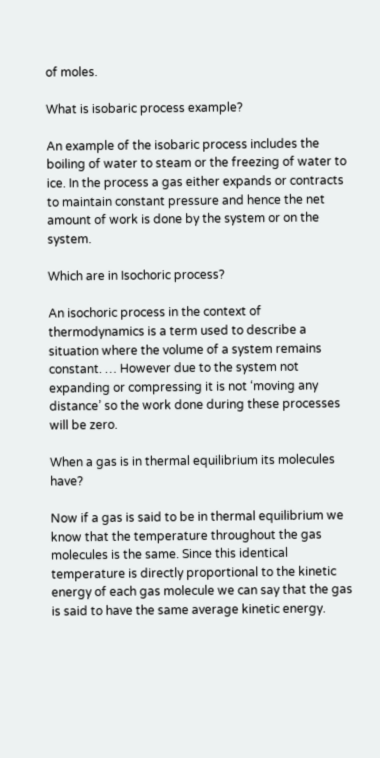of moles.

What is isobaric process example?

An example of the isobaric process includes the boiling of water to steam or the freezing of water to ice. In the process a gas either expands or contracts to maintain constant pressure and hence the net amount of work is done by the system or on the system.

Which are in Isochoric process?

An isochoric process in the context of thermodynamics is a term used to describe a situation where the volume of a system remains constant. … However due to the system not expanding or compressing it is not ‘moving any distance’ so the work done during these processes will be zero.

When a gas is in thermal equilibrium its molecules have?

Now if a gas is said to be in thermal equilibrium we know that the temperature throughout the gas molecules is the same. Since this identical temperature is directly proportional to the kinetic energy of each gas molecule we can say that the gas is said to have the same average kinetic energy.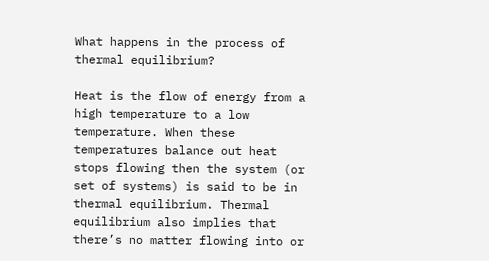What happens in the process of thermal equilibrium?

Heat is the flow of energy from a high temperature to a low temperature. When these temperatures balance out heat stops flowing then the system (or set of systems) is said to be in thermal equilibrium. Thermal equilibrium also implies that there’s no matter flowing into or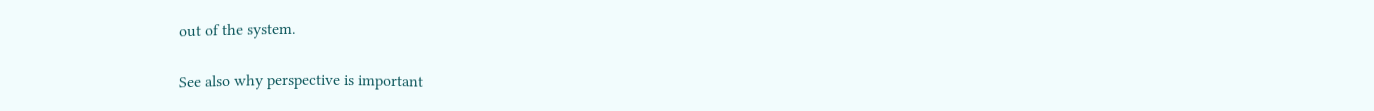out of the system.

See also why perspective is important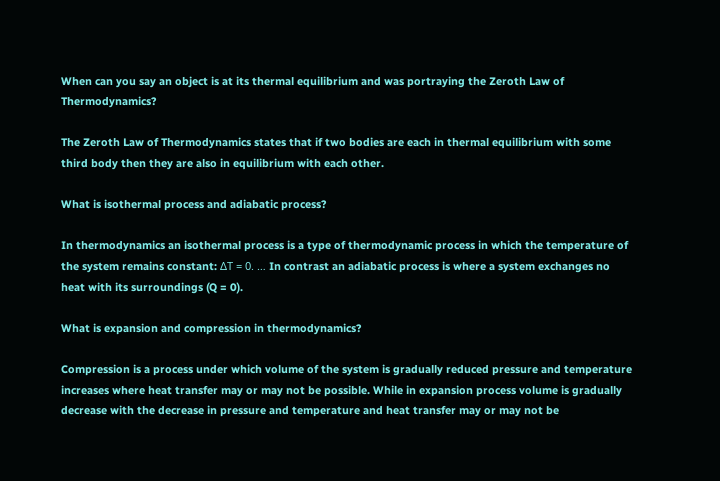When can you say an object is at its thermal equilibrium and was portraying the Zeroth Law of Thermodynamics?

The Zeroth Law of Thermodynamics states that if two bodies are each in thermal equilibrium with some third body then they are also in equilibrium with each other.

What is isothermal process and adiabatic process?

In thermodynamics an isothermal process is a type of thermodynamic process in which the temperature of the system remains constant: ΔT = 0. … In contrast an adiabatic process is where a system exchanges no heat with its surroundings (Q = 0).

What is expansion and compression in thermodynamics?

Compression is a process under which volume of the system is gradually reduced pressure and temperature increases where heat transfer may or may not be possible. While in expansion process volume is gradually decrease with the decrease in pressure and temperature and heat transfer may or may not be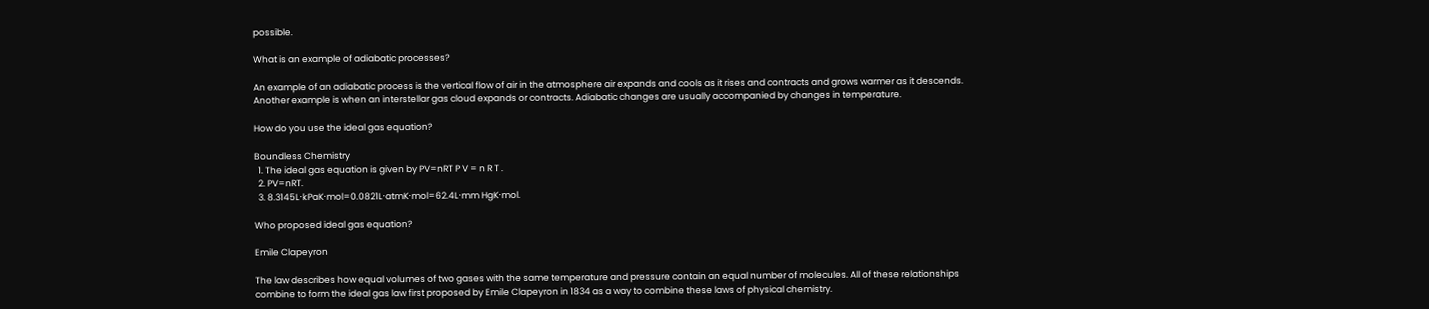possible.

What is an example of adiabatic processes?

An example of an adiabatic process is the vertical flow of air in the atmosphere air expands and cools as it rises and contracts and grows warmer as it descends. Another example is when an interstellar gas cloud expands or contracts. Adiabatic changes are usually accompanied by changes in temperature.

How do you use the ideal gas equation?

Boundless Chemistry
  1. The ideal gas equation is given by PV=nRT P V = n R T .
  2. PV=nRT.
  3. 8.3145L⋅kPaK⋅mol=0.0821L⋅atmK⋅mol=62.4L⋅mm HgK⋅mol.

Who proposed ideal gas equation?

Emile Clapeyron

The law describes how equal volumes of two gases with the same temperature and pressure contain an equal number of molecules. All of these relationships combine to form the ideal gas law first proposed by Emile Clapeyron in 1834 as a way to combine these laws of physical chemistry.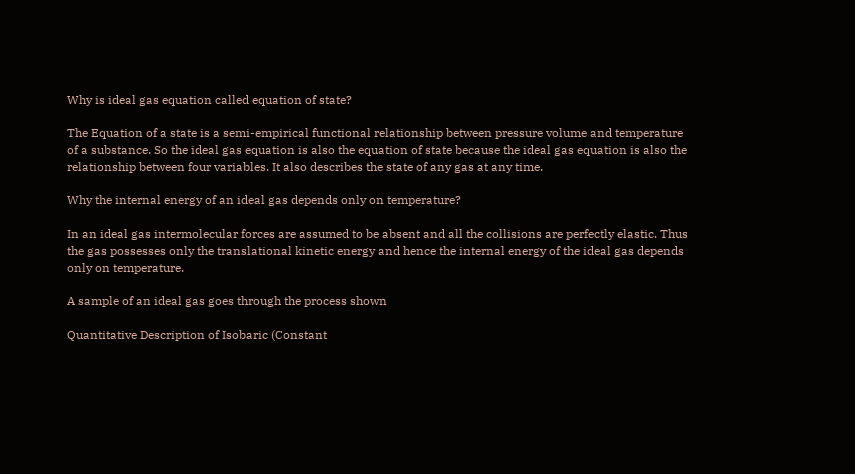Why is ideal gas equation called equation of state?

The Equation of a state is a semi-empirical functional relationship between pressure volume and temperature of a substance. So the ideal gas equation is also the equation of state because the ideal gas equation is also the relationship between four variables. It also describes the state of any gas at any time.

Why the internal energy of an ideal gas depends only on temperature?

In an ideal gas intermolecular forces are assumed to be absent and all the collisions are perfectly elastic. Thus the gas possesses only the translational kinetic energy and hence the internal energy of the ideal gas depends only on temperature.

A sample of an ideal gas goes through the process shown

Quantitative Description of Isobaric (Constant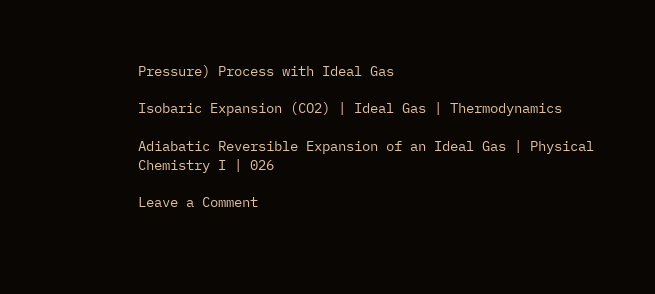Pressure) Process with Ideal Gas

Isobaric Expansion (CO2) | Ideal Gas | Thermodynamics

Adiabatic Reversible Expansion of an Ideal Gas | Physical Chemistry I | 026

Leave a Comment